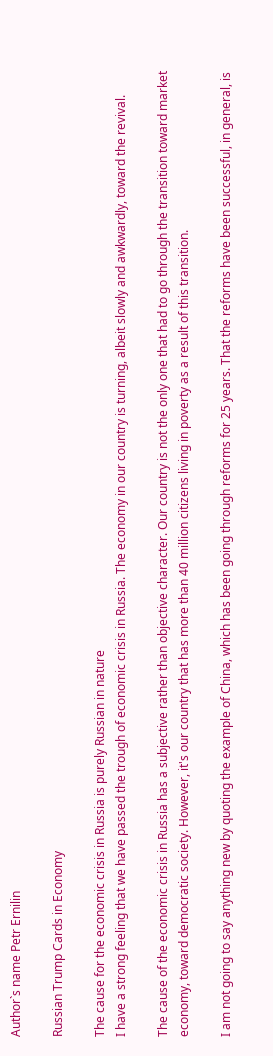Author`s name Petr Ernilin

Russian Trump Cards in Economy

The cause for the economic crisis in Russia is purely Russian in nature
I have a strong feeling that we have passed the trough of economic crisis in Russia. The economy in our country is turning, albeit slowly and awkwardly, toward the revival.

The cause of the economic crisis in Russia has a subjective rather than objective character. Our country is not the only one that had to go through the transition toward market economy, toward democratic society. However, it's our country that has more than 40 million citizens living in poverty as a result of this transition.

I am not going to say anything new by quoting the example of China, which has been going through reforms for 25 years. That the reforms have been successful, in general, is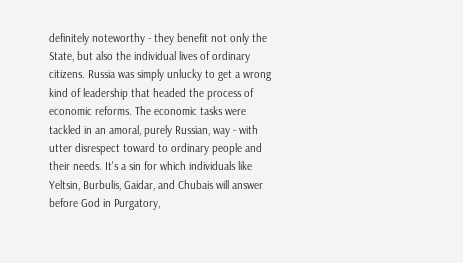definitely noteworthy - they benefit not only the State, but also the individual lives of ordinary citizens. Russia was simply unlucky to get a wrong kind of leadership that headed the process of economic reforms. The economic tasks were tackled in an amoral, purely Russian, way - with utter disrespect toward to ordinary people and their needs. It's a sin for which individuals like Yeltsin, Burbulis, Gaidar, and Chubais will answer before God in Purgatory,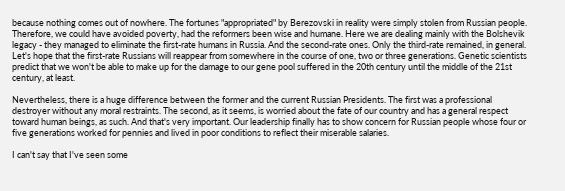because nothing comes out of nowhere. The fortunes "appropriated" by Berezovski in reality were simply stolen from Russian people. Therefore, we could have avoided poverty, had the reformers been wise and humane. Here we are dealing mainly with the Bolshevik legacy - they managed to eliminate the first-rate humans in Russia. And the second-rate ones. Only the third-rate remained, in general. Let's hope that the first-rate Russians will reappear from somewhere in the course of one, two or three generations. Genetic scientists predict that we won't be able to make up for the damage to our gene pool suffered in the 20th century until the middle of the 21st century, at least.

Nevertheless, there is a huge difference between the former and the current Russian Presidents. The first was a professional destroyer without any moral restraints. The second, as it seems, is worried about the fate of our country and has a general respect toward human beings, as such. And that's very important. Our leadership finally has to show concern for Russian people whose four or five generations worked for pennies and lived in poor conditions to reflect their miserable salaries.

I can't say that I've seen some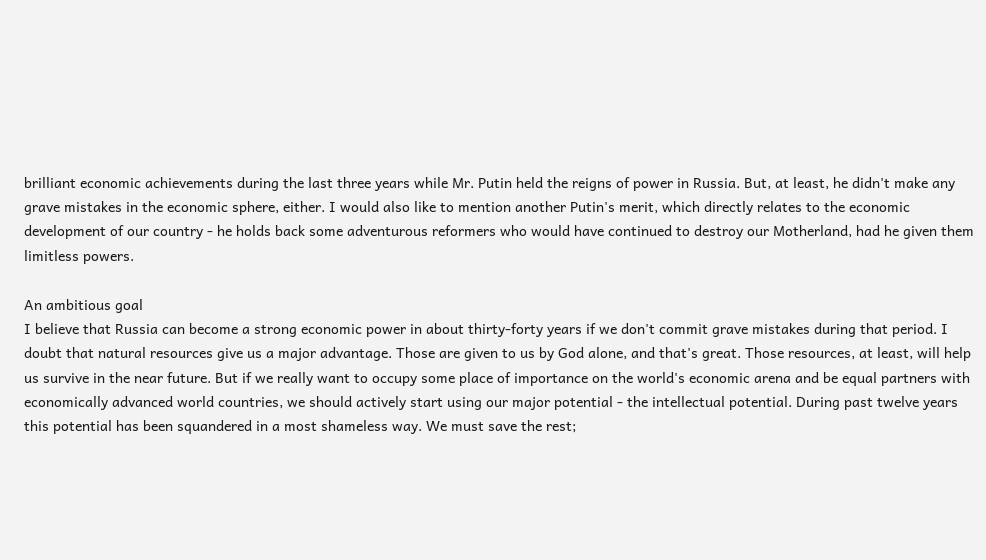brilliant economic achievements during the last three years while Mr. Putin held the reigns of power in Russia. But, at least, he didn't make any grave mistakes in the economic sphere, either. I would also like to mention another Putin's merit, which directly relates to the economic development of our country - he holds back some adventurous reformers who would have continued to destroy our Motherland, had he given them limitless powers.

An ambitious goal
I believe that Russia can become a strong economic power in about thirty-forty years if we don't commit grave mistakes during that period. I doubt that natural resources give us a major advantage. Those are given to us by God alone, and that's great. Those resources, at least, will help us survive in the near future. But if we really want to occupy some place of importance on the world's economic arena and be equal partners with economically advanced world countries, we should actively start using our major potential - the intellectual potential. During past twelve years this potential has been squandered in a most shameless way. We must save the rest;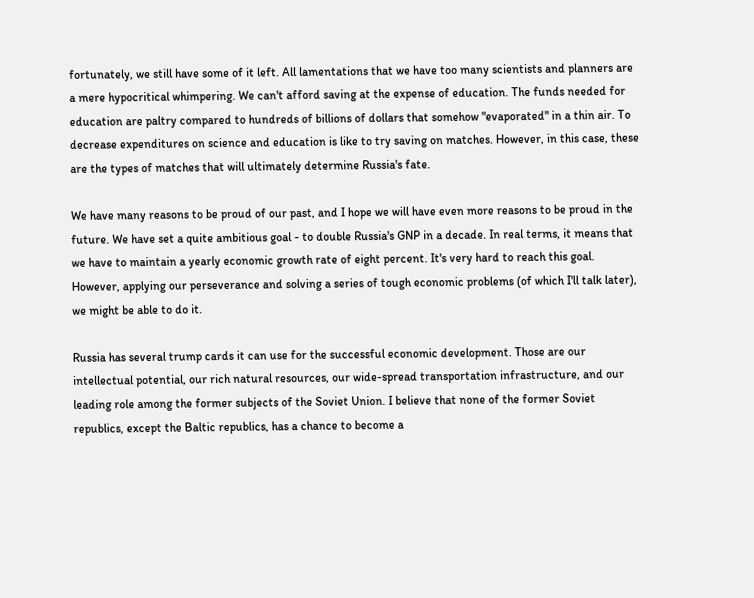fortunately, we still have some of it left. All lamentations that we have too many scientists and planners are a mere hypocritical whimpering. We can't afford saving at the expense of education. The funds needed for education are paltry compared to hundreds of billions of dollars that somehow "evaporated" in a thin air. To decrease expenditures on science and education is like to try saving on matches. However, in this case, these are the types of matches that will ultimately determine Russia's fate.

We have many reasons to be proud of our past, and I hope we will have even more reasons to be proud in the future. We have set a quite ambitious goal - to double Russia's GNP in a decade. In real terms, it means that we have to maintain a yearly economic growth rate of eight percent. It's very hard to reach this goal. However, applying our perseverance and solving a series of tough economic problems (of which I'll talk later), we might be able to do it.

Russia has several trump cards it can use for the successful economic development. Those are our intellectual potential, our rich natural resources, our wide-spread transportation infrastructure, and our leading role among the former subjects of the Soviet Union. I believe that none of the former Soviet republics, except the Baltic republics, has a chance to become a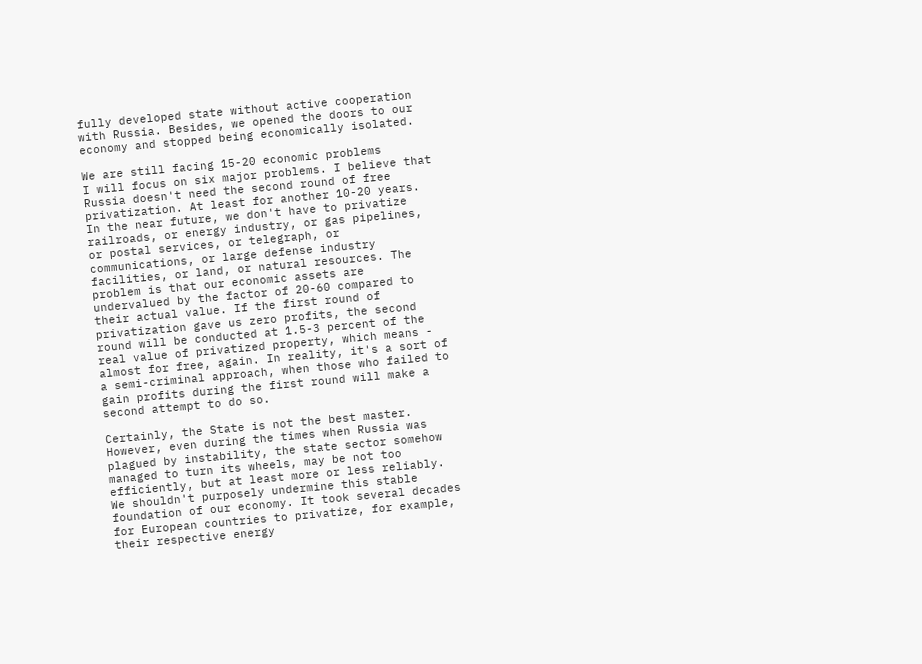fully developed state without active cooperation with Russia. Besides, we opened the doors to our economy and stopped being economically isolated.

We are still facing 15-20 economic problems
I will focus on six major problems. I believe that Russia doesn't need the second round of free privatization. At least for another 10-20 years. In the near future, we don't have to privatize railroads, or energy industry, or gas pipelines, or postal services, or telegraph, or communications, or large defense industry facilities, or land, or natural resources. The problem is that our economic assets are undervalued by the factor of 20-60 compared to their actual value. If the first round of privatization gave us zero profits, the second round will be conducted at 1.5-3 percent of the real value of privatized property, which means - almost for free, again. In reality, it's a sort of a semi-criminal approach, when those who failed to gain profits during the first round will make a second attempt to do so.

Certainly, the State is not the best master. However, even during the times when Russia was plagued by instability, the state sector somehow managed to turn its wheels, may be not too efficiently, but at least more or less reliably. We shouldn't purposely undermine this stable foundation of our economy. It took several decades for European countries to privatize, for example, their respective energy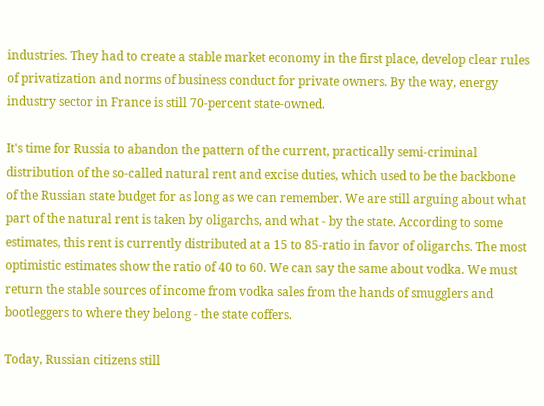industries. They had to create a stable market economy in the first place, develop clear rules of privatization and norms of business conduct for private owners. By the way, energy industry sector in France is still 70-percent state-owned.

It's time for Russia to abandon the pattern of the current, practically semi-criminal distribution of the so-called natural rent and excise duties, which used to be the backbone of the Russian state budget for as long as we can remember. We are still arguing about what part of the natural rent is taken by oligarchs, and what - by the state. According to some estimates, this rent is currently distributed at a 15 to 85-ratio in favor of oligarchs. The most optimistic estimates show the ratio of 40 to 60. We can say the same about vodka. We must return the stable sources of income from vodka sales from the hands of smugglers and bootleggers to where they belong - the state coffers.

Today, Russian citizens still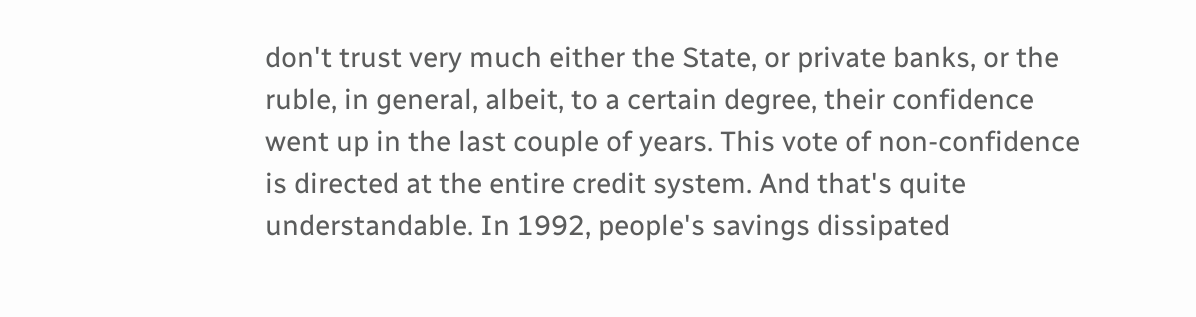don't trust very much either the State, or private banks, or the ruble, in general, albeit, to a certain degree, their confidence went up in the last couple of years. This vote of non-confidence is directed at the entire credit system. And that's quite understandable. In 1992, people's savings dissipated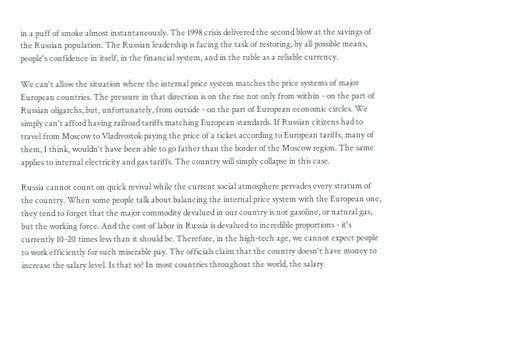in a puff of smoke almost instantaneously. The 1998 crisis delivered the second blow at the savings of the Russian population. The Russian leadership is facing the task of restoring, by all possible means, people's confidence in itself, in the financial system, and in the ruble as a reliable currency.

We can't allow the situation where the internal price system matches the price systems of major European countries. The pressure in that direction is on the rise not only from within - on the part of Russian oligarchs, but, unfortunately, from outside - on the part of European economic circles. We simply can't afford having railroad tariffs matching European standards. If Russian citizens had to travel from Moscow to Vladivostok paying the price of a ticket according to European tariffs, many of them, I think, wouldn't have been able to go father than the border of the Moscow region. The same applies to internal electricity and gas tariffs. The country will simply collapse in this case.

Russia cannot count on quick revival while the current social atmosphere pervades every stratum of the country. When some people talk about balancing the internal price system with the European one, they tend to forget that the major commodity devalued in our country is not gasoline, or natural gas, but the working force. And the cost of labor in Russia is devalued to incredible proportions - it's currently 10-20 times less than it should be. Therefore, in the high-tech age, we cannot expect people to work efficiently for such miserable pay. The officials claim that the country doesn't have money to increase the salary level. Is that so? In most countries throughout the world, the salary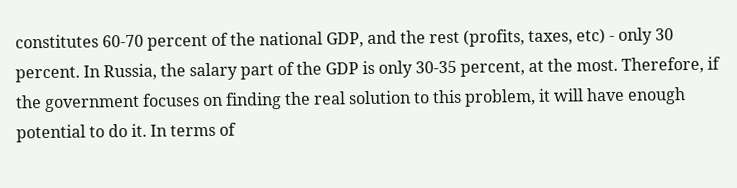constitutes 60-70 percent of the national GDP, and the rest (profits, taxes, etc) - only 30 percent. In Russia, the salary part of the GDP is only 30-35 percent, at the most. Therefore, if the government focuses on finding the real solution to this problem, it will have enough potential to do it. In terms of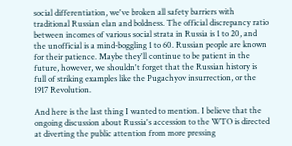social differentiation, we've broken all safety barriers with traditional Russian elan and boldness. The official discrepancy ratio between incomes of various social strata in Russia is 1 to 20, and the unofficial is a mind-boggling 1 to 60. Russian people are known for their patience. Maybe they'll continue to be patient in the future, however, we shouldn't forget that the Russian history is full of striking examples like the Pugachyov insurrection, or the 1917 Revolution.

And here is the last thing I wanted to mention. I believe that the ongoing discussion about Russia's accession to the WTO is directed at diverting the public attention from more pressing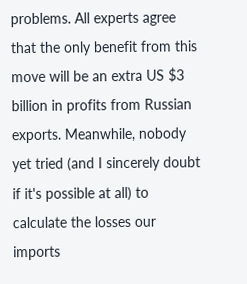problems. All experts agree that the only benefit from this move will be an extra US $3 billion in profits from Russian exports. Meanwhile, nobody yet tried (and I sincerely doubt if it's possible at all) to calculate the losses our imports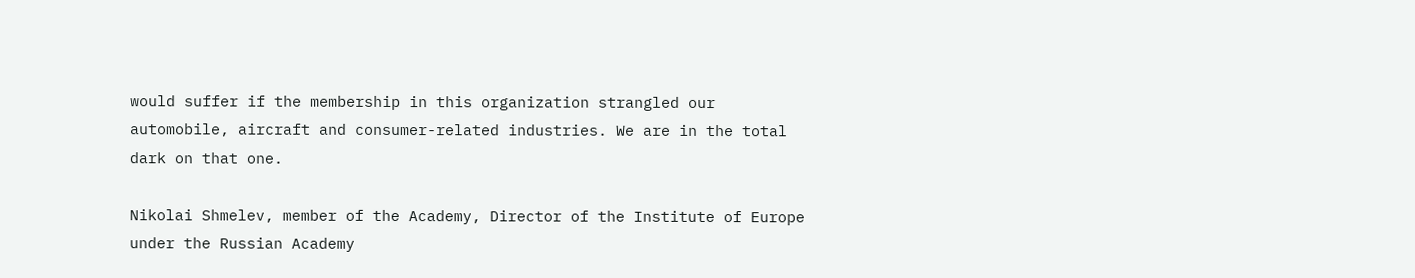would suffer if the membership in this organization strangled our automobile, aircraft and consumer-related industries. We are in the total dark on that one.

Nikolai Shmelev, member of the Academy, Director of the Institute of Europe under the Russian Academy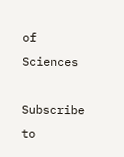of Sciences

Subscribe to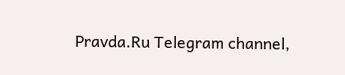Pravda.Ru Telegram channel,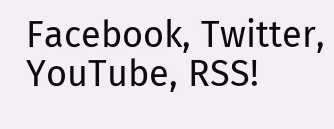Facebook, Twitter, YouTube, RSS!